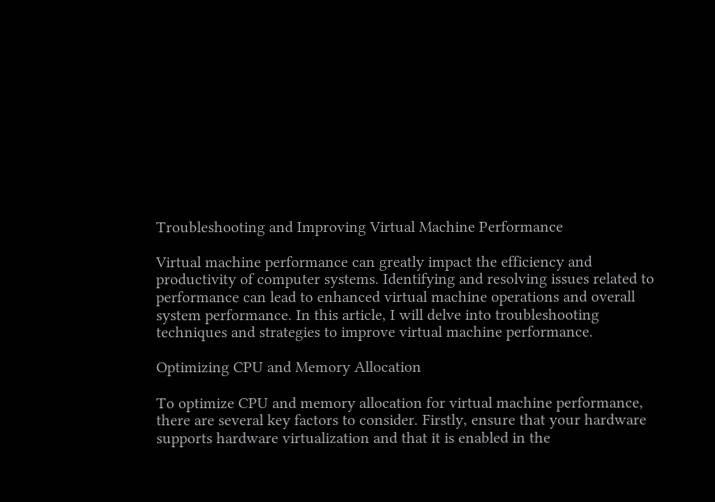Troubleshooting and Improving Virtual Machine Performance

Virtual machine performance can greatly impact the efficiency and productivity of computer systems. Identifying and resolving issues related to performance can lead to enhanced virtual machine operations and overall system performance. In this article, I will delve into troubleshooting techniques and strategies to improve virtual machine performance.

Optimizing CPU and Memory Allocation

To optimize CPU and memory allocation for virtual machine performance, there are several key factors to consider. Firstly, ensure that your hardware supports hardware virtualization and that it is enabled in the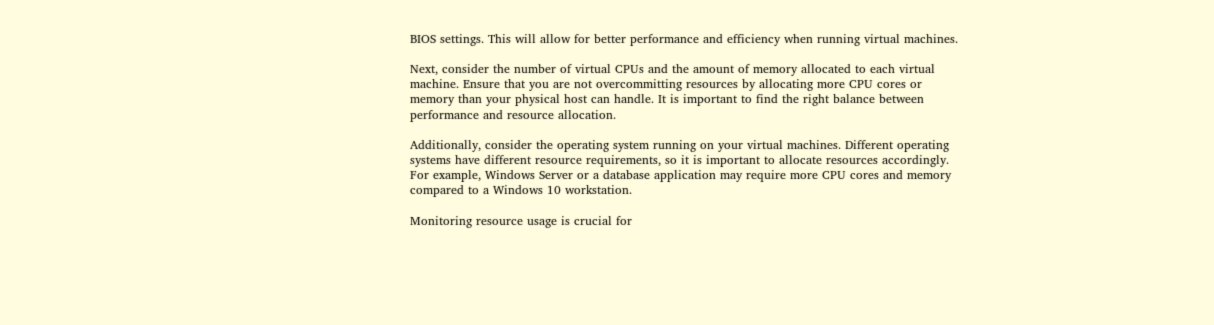BIOS settings. This will allow for better performance and efficiency when running virtual machines.

Next, consider the number of virtual CPUs and the amount of memory allocated to each virtual machine. Ensure that you are not overcommitting resources by allocating more CPU cores or memory than your physical host can handle. It is important to find the right balance between performance and resource allocation.

Additionally, consider the operating system running on your virtual machines. Different operating systems have different resource requirements, so it is important to allocate resources accordingly. For example, Windows Server or a database application may require more CPU cores and memory compared to a Windows 10 workstation.

Monitoring resource usage is crucial for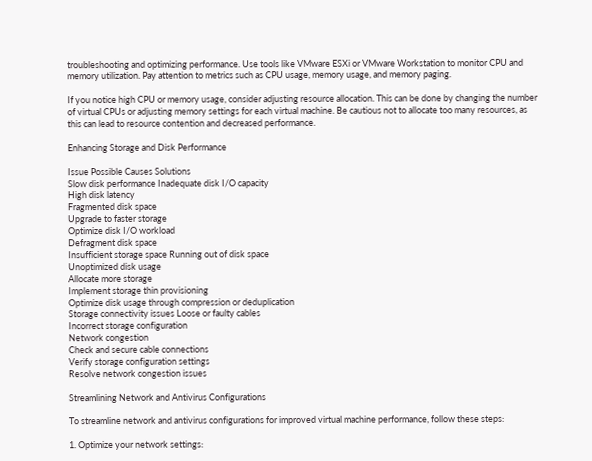troubleshooting and optimizing performance. Use tools like VMware ESXi or VMware Workstation to monitor CPU and memory utilization. Pay attention to metrics such as CPU usage, memory usage, and memory paging.

If you notice high CPU or memory usage, consider adjusting resource allocation. This can be done by changing the number of virtual CPUs or adjusting memory settings for each virtual machine. Be cautious not to allocate too many resources, as this can lead to resource contention and decreased performance.

Enhancing Storage and Disk Performance

Issue Possible Causes Solutions
Slow disk performance Inadequate disk I/O capacity
High disk latency
Fragmented disk space
Upgrade to faster storage
Optimize disk I/O workload
Defragment disk space
Insufficient storage space Running out of disk space
Unoptimized disk usage
Allocate more storage
Implement storage thin provisioning
Optimize disk usage through compression or deduplication
Storage connectivity issues Loose or faulty cables
Incorrect storage configuration
Network congestion
Check and secure cable connections
Verify storage configuration settings
Resolve network congestion issues

Streamlining Network and Antivirus Configurations

To streamline network and antivirus configurations for improved virtual machine performance, follow these steps:

1. Optimize your network settings: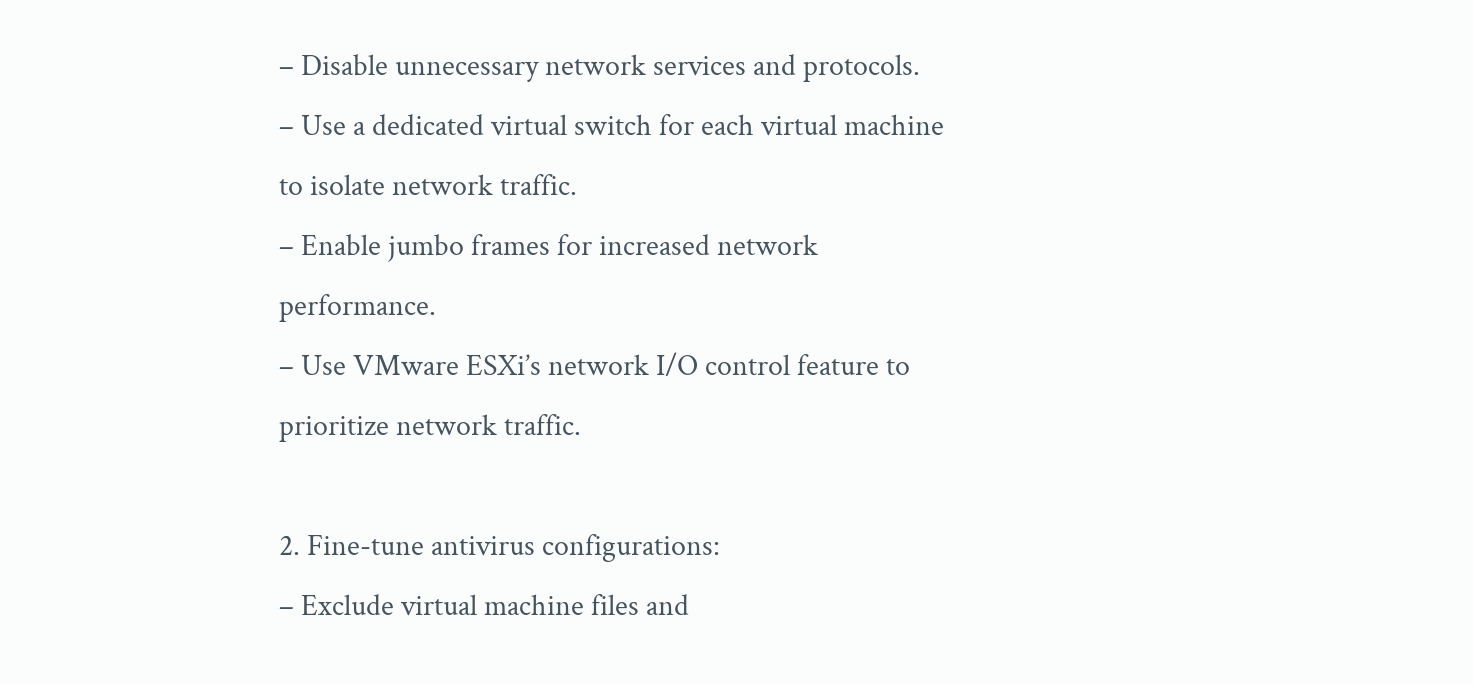– Disable unnecessary network services and protocols.
– Use a dedicated virtual switch for each virtual machine to isolate network traffic.
– Enable jumbo frames for increased network performance.
– Use VMware ESXi’s network I/O control feature to prioritize network traffic.

2. Fine-tune antivirus configurations:
– Exclude virtual machine files and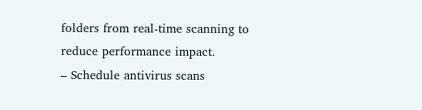folders from real-time scanning to reduce performance impact.
– Schedule antivirus scans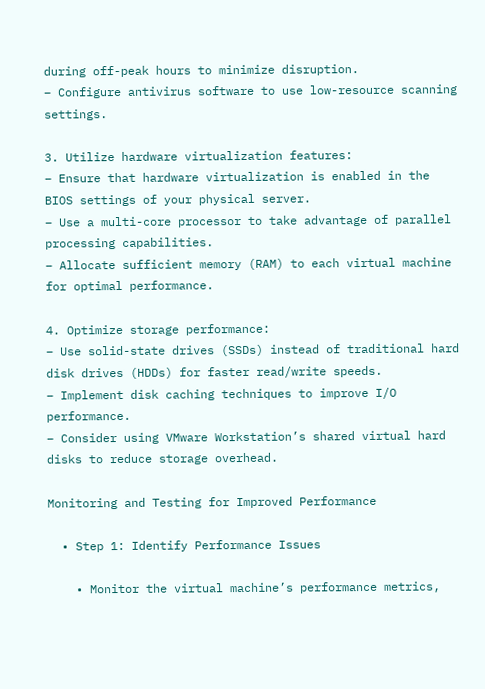during off-peak hours to minimize disruption.
– Configure antivirus software to use low-resource scanning settings.

3. Utilize hardware virtualization features:
– Ensure that hardware virtualization is enabled in the BIOS settings of your physical server.
– Use a multi-core processor to take advantage of parallel processing capabilities.
– Allocate sufficient memory (RAM) to each virtual machine for optimal performance.

4. Optimize storage performance:
– Use solid-state drives (SSDs) instead of traditional hard disk drives (HDDs) for faster read/write speeds.
– Implement disk caching techniques to improve I/O performance.
– Consider using VMware Workstation’s shared virtual hard disks to reduce storage overhead.

Monitoring and Testing for Improved Performance

  • Step 1: Identify Performance Issues

    • Monitor the virtual machine’s performance metrics,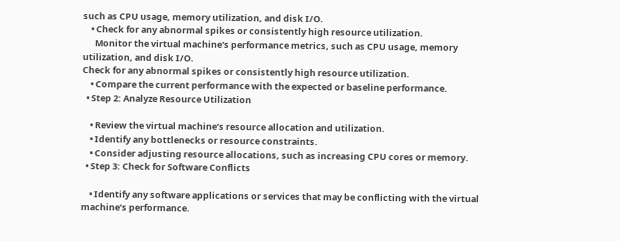such as CPU usage, memory utilization, and disk I/O.
    • Check for any abnormal spikes or consistently high resource utilization.
      Monitor the virtual machine's performance metrics, such as CPU usage, memory utilization, and disk I/O.
Check for any abnormal spikes or consistently high resource utilization.
    • Compare the current performance with the expected or baseline performance.
  • Step 2: Analyze Resource Utilization

    • Review the virtual machine’s resource allocation and utilization.
    • Identify any bottlenecks or resource constraints.
    • Consider adjusting resource allocations, such as increasing CPU cores or memory.
  • Step 3: Check for Software Conflicts

    • Identify any software applications or services that may be conflicting with the virtual machine’s performance.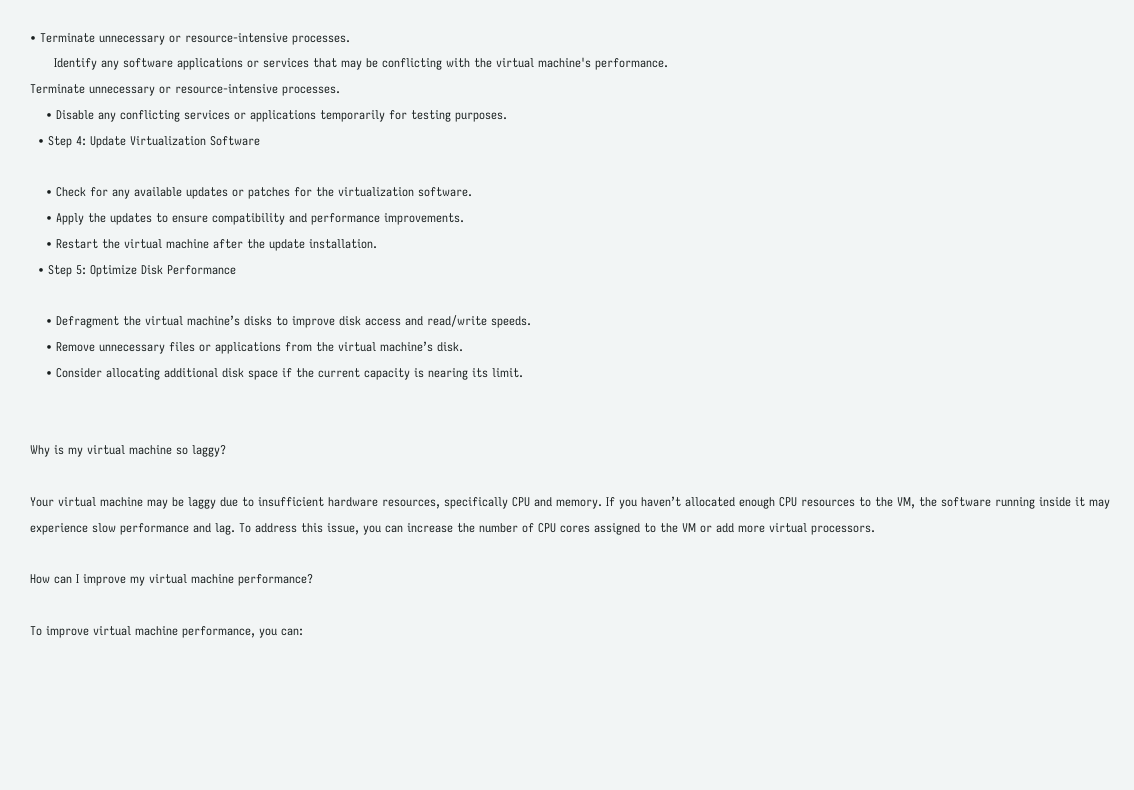• Terminate unnecessary or resource-intensive processes.
      Identify any software applications or services that may be conflicting with the virtual machine's performance.
Terminate unnecessary or resource-intensive processes.
    • Disable any conflicting services or applications temporarily for testing purposes.
  • Step 4: Update Virtualization Software

    • Check for any available updates or patches for the virtualization software.
    • Apply the updates to ensure compatibility and performance improvements.
    • Restart the virtual machine after the update installation.
  • Step 5: Optimize Disk Performance

    • Defragment the virtual machine’s disks to improve disk access and read/write speeds.
    • Remove unnecessary files or applications from the virtual machine’s disk.
    • Consider allocating additional disk space if the current capacity is nearing its limit.


Why is my virtual machine so laggy?

Your virtual machine may be laggy due to insufficient hardware resources, specifically CPU and memory. If you haven’t allocated enough CPU resources to the VM, the software running inside it may experience slow performance and lag. To address this issue, you can increase the number of CPU cores assigned to the VM or add more virtual processors.

How can I improve my virtual machine performance?

To improve virtual machine performance, you can: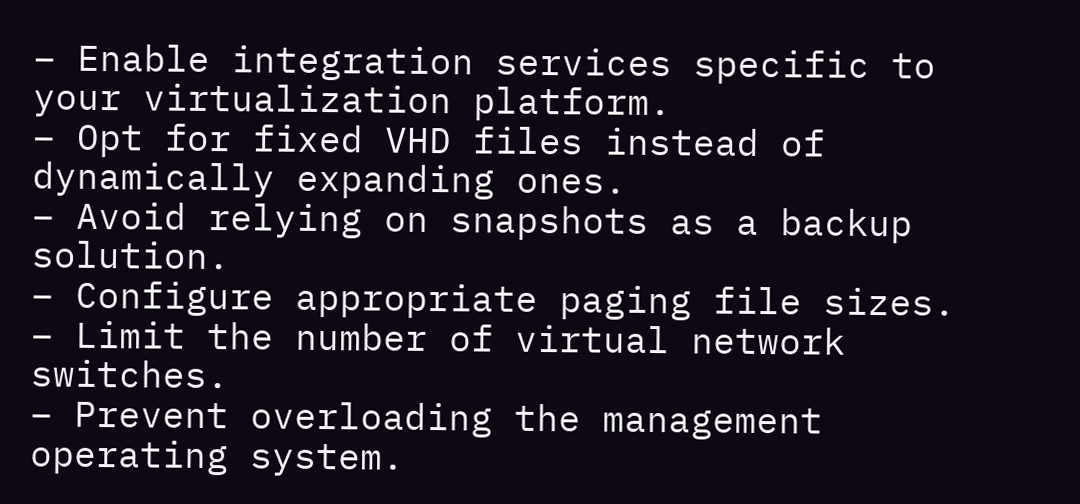– Enable integration services specific to your virtualization platform.
– Opt for fixed VHD files instead of dynamically expanding ones.
– Avoid relying on snapshots as a backup solution.
– Configure appropriate paging file sizes.
– Limit the number of virtual network switches.
– Prevent overloading the management operating system.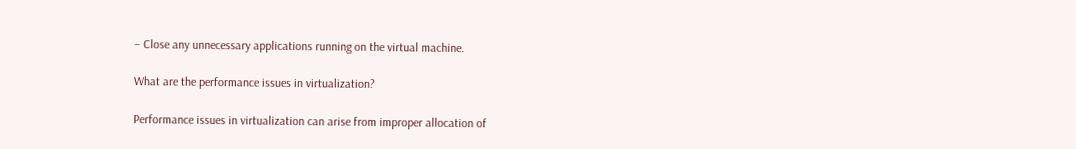– Close any unnecessary applications running on the virtual machine.

What are the performance issues in virtualization?

Performance issues in virtualization can arise from improper allocation of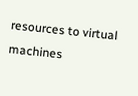resources to virtual machines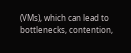(VMs), which can lead to bottlenecks, contention,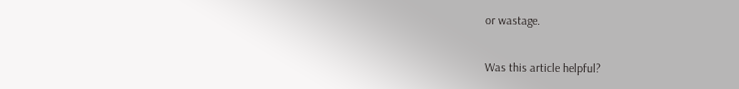or wastage.

Was this article helpful?